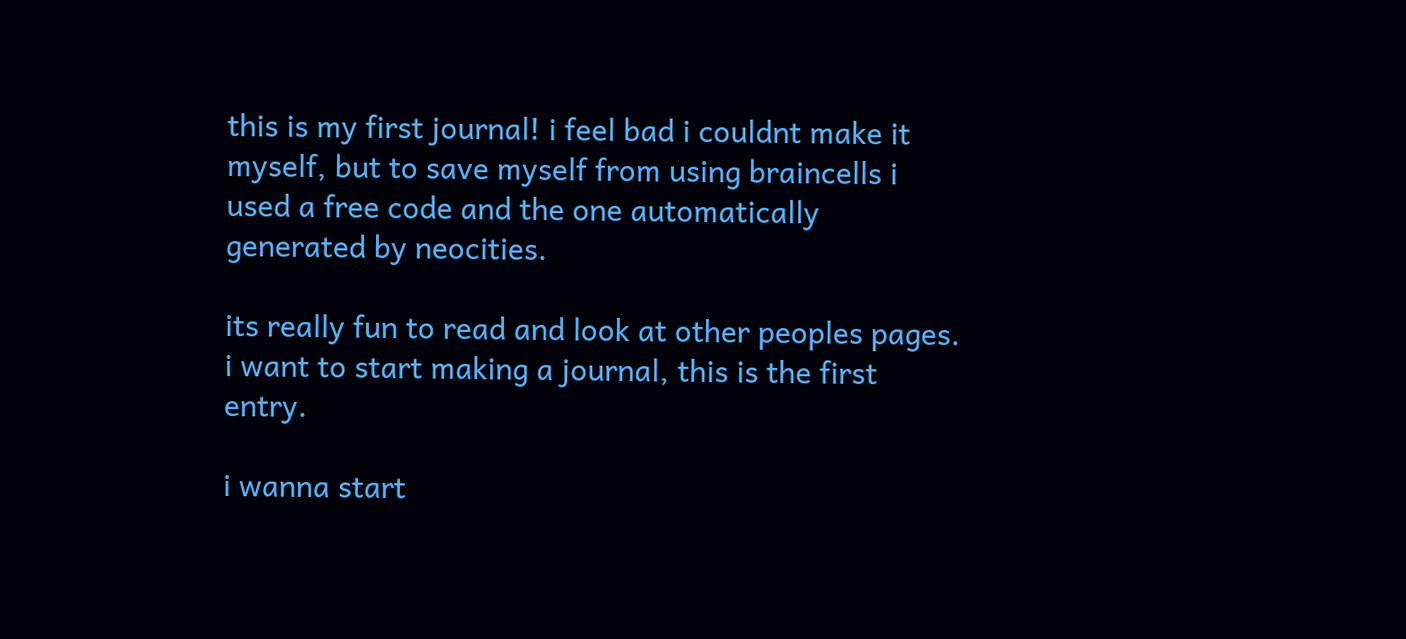this is my first journal! i feel bad i couldnt make it myself, but to save myself from using braincells i used a free code and the one automatically generated by neocities.

its really fun to read and look at other peoples pages. i want to start making a journal, this is the first entry.

i wanna start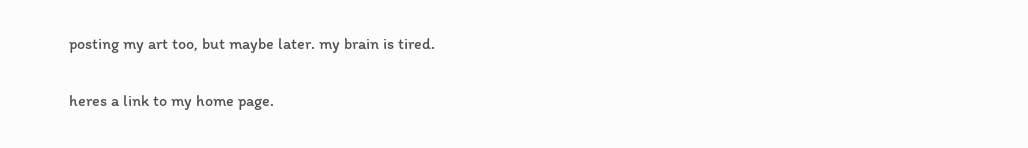posting my art too, but maybe later. my brain is tired.

heres a link to my home page.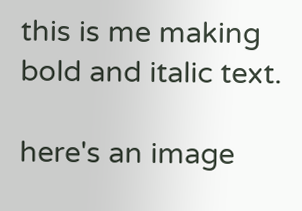this is me making bold and italic text.

here's an image